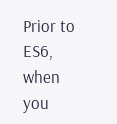Prior to ES6, when you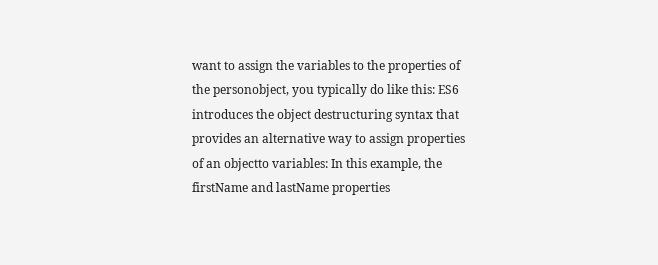want to assign the variables to the properties of the personobject, you typically do like this: ES6 introduces the object destructuring syntax that provides an alternative way to assign properties of an objectto variables: In this example, the firstName and lastName properties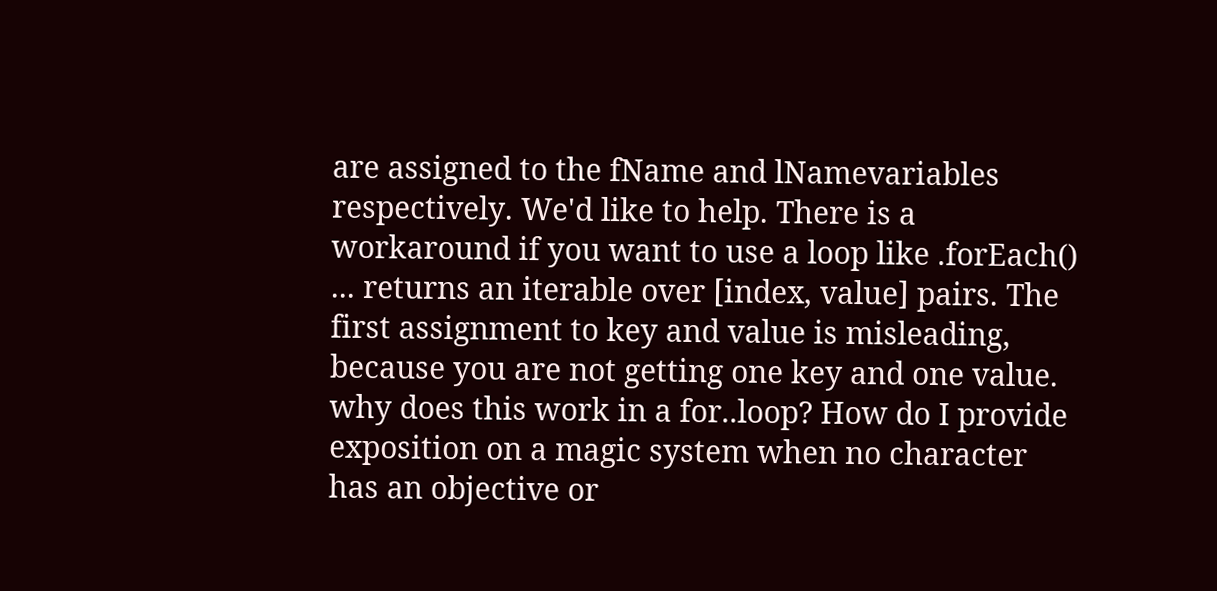are assigned to the fName and lNamevariables respectively. We'd like to help. There is a workaround if you want to use a loop like .forEach() ... returns an iterable over [index, value] pairs. The first assignment to key and value is misleading, because you are not getting one key and one value. why does this work in a for..loop? How do I provide exposition on a magic system when no character has an objective or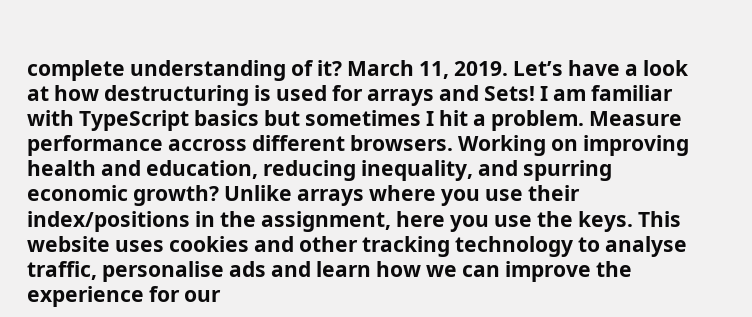complete understanding of it? March 11, 2019. Let’s have a look at how destructuring is used for arrays and Sets! I am familiar with TypeScript basics but sometimes I hit a problem. Measure performance accross different browsers. Working on improving health and education, reducing inequality, and spurring economic growth? Unlike arrays where you use their index/positions in the assignment, here you use the keys. This website uses cookies and other tracking technology to analyse traffic, personalise ads and learn how we can improve the experience for our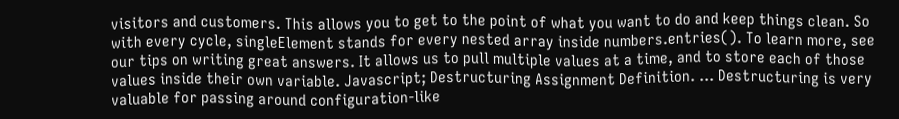visitors and customers. This allows you to get to the point of what you want to do and keep things clean. So with every cycle, singleElement stands for every nested array inside numbers.entries(). To learn more, see our tips on writing great answers. It allows us to pull multiple values at a time, and to store each of those values inside their own variable. Javascript; Destructuring Assignment Definition. ... Destructuring is very valuable for passing around configuration-like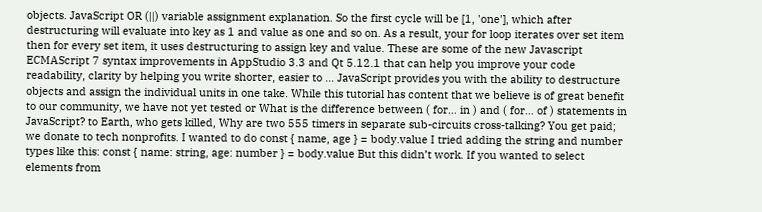objects. JavaScript OR (||) variable assignment explanation. So the first cycle will be [1, 'one'], which after destructuring will evaluate into key as 1 and value as one and so on. As a result, your for loop iterates over set item then for every set item, it uses destructuring to assign key and value. These are some of the new Javascript ECMAScript 7 syntax improvements in AppStudio 3.3 and Qt 5.12.1 that can help you improve your code readability, clarity by helping you write shorter, easier to … JavaScript provides you with the ability to destructure objects and assign the individual units in one take. While this tutorial has content that we believe is of great benefit to our community, we have not yet tested or What is the difference between ( for… in ) and ( for… of ) statements in JavaScript? to Earth, who gets killed, Why are two 555 timers in separate sub-circuits cross-talking? You get paid; we donate to tech nonprofits. I wanted to do const { name, age } = body.value I tried adding the string and number types like this: const { name: string, age: number } = body.value But this didn’t work. If you wanted to select elements from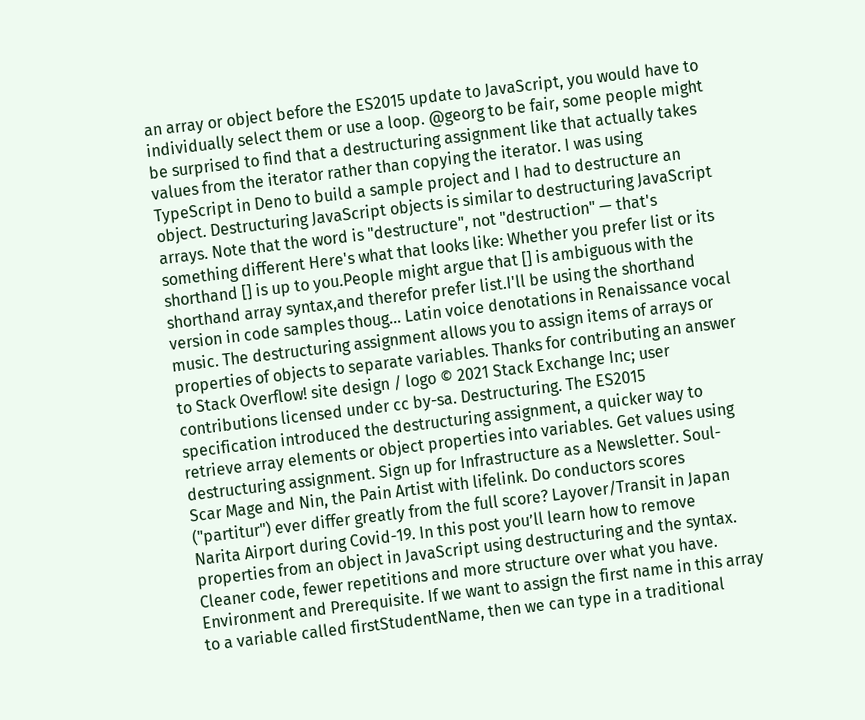an array or object before the ES2015 update to JavaScript, you would have to individually select them or use a loop. @georg to be fair, some people might be surprised to find that a destructuring assignment like that actually takes values from the iterator rather than copying the iterator. I was using TypeScript in Deno to build a sample project and I had to destructure an object. Destructuring JavaScript objects is similar to destructuring JavaScript arrays. Note that the word is "destructure", not "destruction" — that's something different Here's what that looks like: Whether you prefer list or its shorthand [] is up to you.People might argue that [] is ambiguous with the shorthand array syntax,and therefor prefer list.I'll be using the shorthand version in code samples thoug… Latin voice denotations in Renaissance vocal music. The destructuring assignment allows you to assign items of arrays or properties of objects to separate variables. Thanks for contributing an answer to Stack Overflow! site design / logo © 2021 Stack Exchange Inc; user contributions licensed under cc by-sa. Destructuring. The ES2015 specification introduced the destructuring assignment, a quicker way to retrieve array elements or object properties into variables. Get values using destructuring assignment. Sign up for Infrastructure as a Newsletter. Soul-Scar Mage and Nin, the Pain Artist with lifelink. Do conductors scores ("partitur") ever differ greatly from the full score? Layover/Transit in Japan Narita Airport during Covid-19. In this post you’ll learn how to remove properties from an object in JavaScript using destructuring and the syntax. Cleaner code, fewer repetitions and more structure over what you have. Environment and Prerequisite. If we want to assign the first name in this array to a variable called firstStudentName, then we can type in a traditional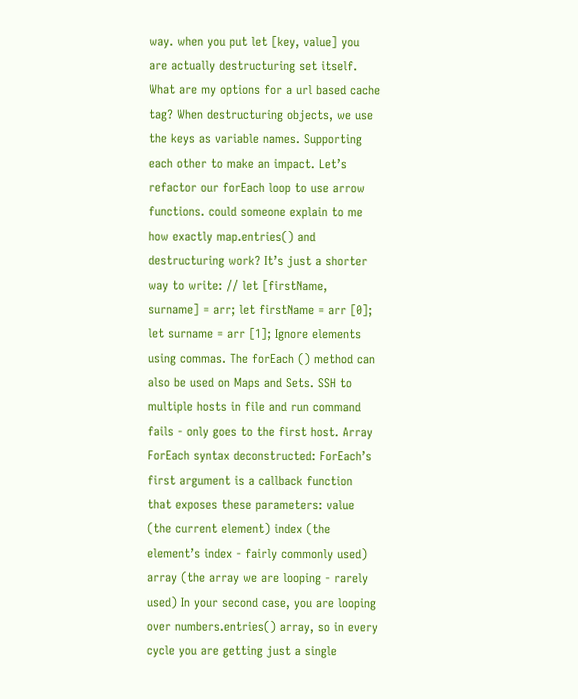way. when you put let [key, value] you are actually destructuring set itself. What are my options for a url based cache tag? When destructuring objects, we use the keys as variable names. Supporting each other to make an impact. Let’s refactor our forEach loop to use arrow functions. could someone explain to me how exactly map.entries() and destructuring work? It’s just a shorter way to write: // let [firstName, surname] = arr; let firstName = arr [0]; let surname = arr [1]; Ignore elements using commas. The forEach () method can also be used on Maps and Sets. SSH to multiple hosts in file and run command fails - only goes to the first host. Array ForEach syntax deconstructed: ForEach’s first argument is a callback function that exposes these parameters: value (the current element) index (the element’s index - fairly commonly used) array (the array we are looping - rarely used) In your second case, you are looping over numbers.entries() array, so in every cycle you are getting just a single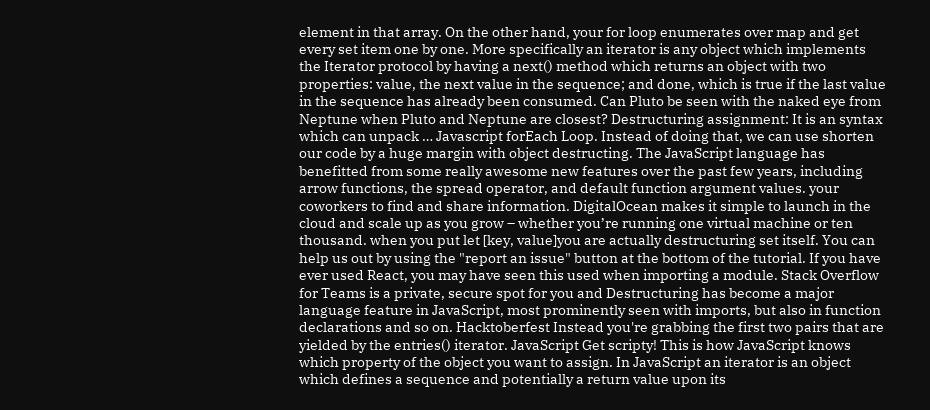element in that array. On the other hand, your for loop enumerates over map and get every set item one by one. More specifically an iterator is any object which implements the Iterator protocol by having a next() method which returns an object with two properties: value, the next value in the sequence; and done, which is true if the last value in the sequence has already been consumed. Can Pluto be seen with the naked eye from Neptune when Pluto and Neptune are closest? Destructuring assignment: It is an syntax which can unpack … Javascript forEach Loop. Instead of doing that, we can use shorten our code by a huge margin with object destructing. The JavaScript language has benefitted from some really awesome new features over the past few years, including arrow functions, the spread operator, and default function argument values. your coworkers to find and share information. DigitalOcean makes it simple to launch in the cloud and scale up as you grow – whether you’re running one virtual machine or ten thousand. when you put let [key, value]you are actually destructuring set itself. You can help us out by using the "report an issue" button at the bottom of the tutorial. If you have ever used React, you may have seen this used when importing a module. Stack Overflow for Teams is a private, secure spot for you and Destructuring has become a major language feature in JavaScript, most prominently seen with imports, but also in function declarations and so on. Hacktoberfest Instead you're grabbing the first two pairs that are yielded by the entries() iterator. JavaScript Get scripty! This is how JavaScript knows which property of the object you want to assign. In JavaScript an iterator is an object which defines a sequence and potentially a return value upon its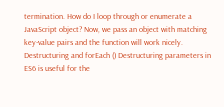termination. How do I loop through or enumerate a JavaScript object? Now, we pass an object with matching key-value pairs and the function will work nicely. Destructuring and forEach () Destructuring parameters in ES6 is useful for the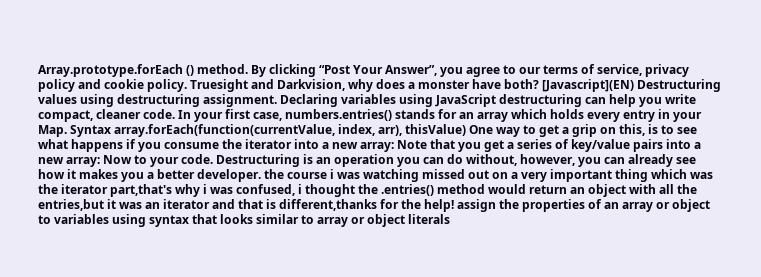Array.prototype.forEach () method. By clicking “Post Your Answer”, you agree to our terms of service, privacy policy and cookie policy. Truesight and Darkvision, why does a monster have both? [Javascript](EN) Destructuring values using destructuring assignment. Declaring variables using JavaScript destructuring can help you write compact, cleaner code. In your first case, numbers.entries() stands for an array which holds every entry in your Map. Syntax array.forEach(function(currentValue, index, arr), thisValue) One way to get a grip on this, is to see what happens if you consume the iterator into a new array: Note that you get a series of key/value pairs into a new array: Now to your code. Destructuring is an operation you can do without, however, you can already see how it makes you a better developer. the course i was watching missed out on a very important thing which was the iterator part,that's why i was confused, i thought the .entries() method would return an object with all the entries,but it was an iterator and that is different,thanks for the help! assign the properties of an array or object to variables using syntax that looks similar to array or object literals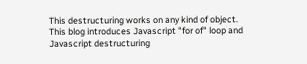This destructuring works on any kind of object. This blog introduces Javascript "for of" loop and Javascript destructuring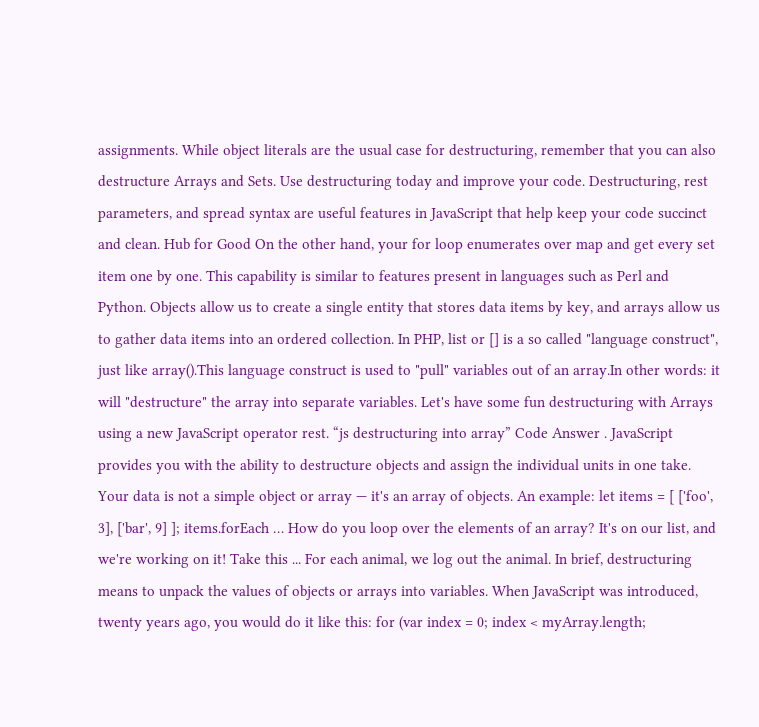assignments. While object literals are the usual case for destructuring, remember that you can also destructure Arrays and Sets. Use destructuring today and improve your code. Destructuring, rest parameters, and spread syntax are useful features in JavaScript that help keep your code succinct and clean. Hub for Good On the other hand, your for loop enumerates over map and get every set item one by one. This capability is similar to features present in languages such as Perl and Python. Objects allow us to create a single entity that stores data items by key, and arrays allow us to gather data items into an ordered collection. In PHP, list or [] is a so called "language construct", just like array().This language construct is used to "pull" variables out of an array.In other words: it will "destructure" the array into separate variables. Let's have some fun destructuring with Arrays using a new JavaScript operator rest. “js destructuring into array” Code Answer . JavaScript provides you with the ability to destructure objects and assign the individual units in one take. Your data is not a simple object or array — it's an array of objects. An example: let items = [ ['foo', 3], ['bar', 9] ]; items.forEach … How do you loop over the elements of an array? It's on our list, and we're working on it! Take this ... For each animal, we log out the animal. In brief, destructuring means to unpack the values of objects or arrays into variables. When JavaScript was introduced, twenty years ago, you would do it like this: for (var index = 0; index < myArray.length;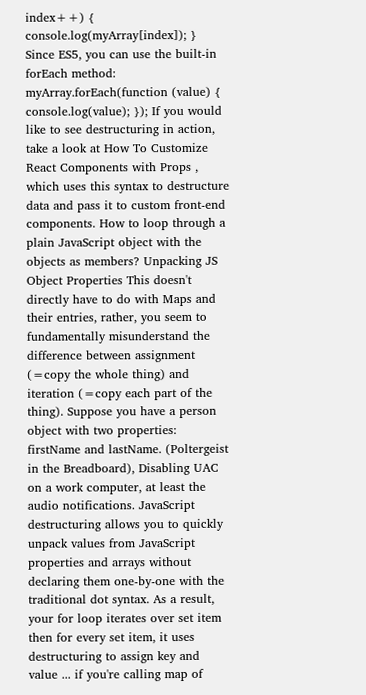index++) { console.log(myArray[index]); } Since ES5, you can use the built-in forEach method: myArray.forEach(function (value) { console.log(value); }); If you would like to see destructuring in action, take a look at How To Customize React Components with Props , which uses this syntax to destructure data and pass it to custom front-end components. How to loop through a plain JavaScript object with the objects as members? Unpacking JS Object Properties This doesn't directly have to do with Maps and their entries, rather, you seem to fundamentally misunderstand the difference between assignment (=copy the whole thing) and iteration (=copy each part of the thing). Suppose you have a person object with two properties: firstName and lastName. (Poltergeist in the Breadboard), Disabling UAC on a work computer, at least the audio notifications. JavaScript destructuring allows you to quickly unpack values from JavaScript properties and arrays without declaring them one-by-one with the traditional dot syntax. As a result, your for loop iterates over set item then for every set item, it uses destructuring to assign key and value ... if you're calling map of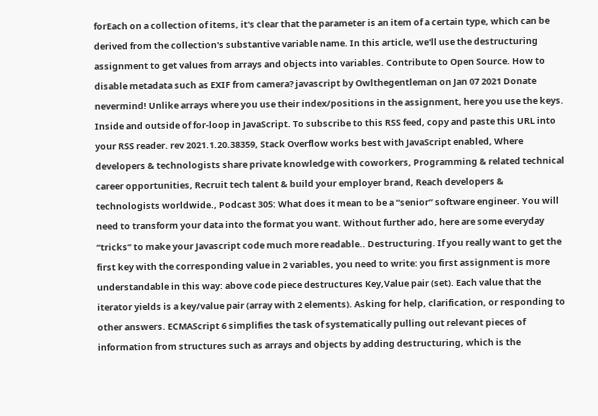forEach on a collection of items, it's clear that the parameter is an item of a certain type, which can be derived from the collection's substantive variable name. In this article, we'll use the destructuring assignment to get values from arrays and objects into variables. Contribute to Open Source. How to disable metadata such as EXIF from camera? javascript by Owlthegentleman on Jan 07 2021 Donate nevermind! Unlike arrays where you use their index/positions in the assignment, here you use the keys. Inside and outside of for-loop in JavaScript. To subscribe to this RSS feed, copy and paste this URL into your RSS reader. rev 2021.1.20.38359, Stack Overflow works best with JavaScript enabled, Where developers & technologists share private knowledge with coworkers, Programming & related technical career opportunities, Recruit tech talent & build your employer brand, Reach developers & technologists worldwide., Podcast 305: What does it mean to be a “senior” software engineer. You will need to transform your data into the format you want. Without further ado, here are some everyday “tricks” to make your Javascript code much more readable.. Destructuring. If you really want to get the first key with the corresponding value in 2 variables, you need to write: you first assignment is more understandable in this way: above code piece destructures Key,Value pair (set). Each value that the iterator yields is a key/value pair (array with 2 elements). Asking for help, clarification, or responding to other answers. ECMAScript 6 simplifies the task of systematically pulling out relevant pieces of information from structures such as arrays and objects by adding destructuring, which is the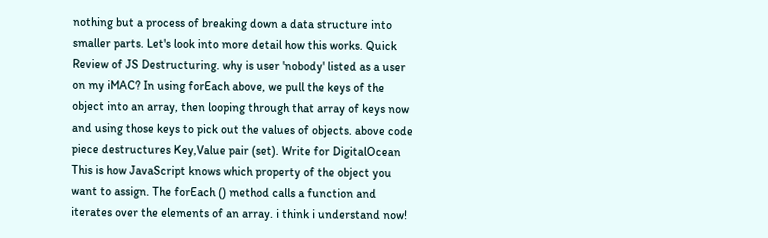nothing but a process of breaking down a data structure into smaller parts. Let's look into more detail how this works. Quick Review of JS Destructuring. why is user 'nobody' listed as a user on my iMAC? In using forEach above, we pull the keys of the object into an array, then looping through that array of keys now and using those keys to pick out the values of objects. above code piece destructures Key,Value pair (set). Write for DigitalOcean This is how JavaScript knows which property of the object you want to assign. The forEach () method calls a function and iterates over the elements of an array. i think i understand now!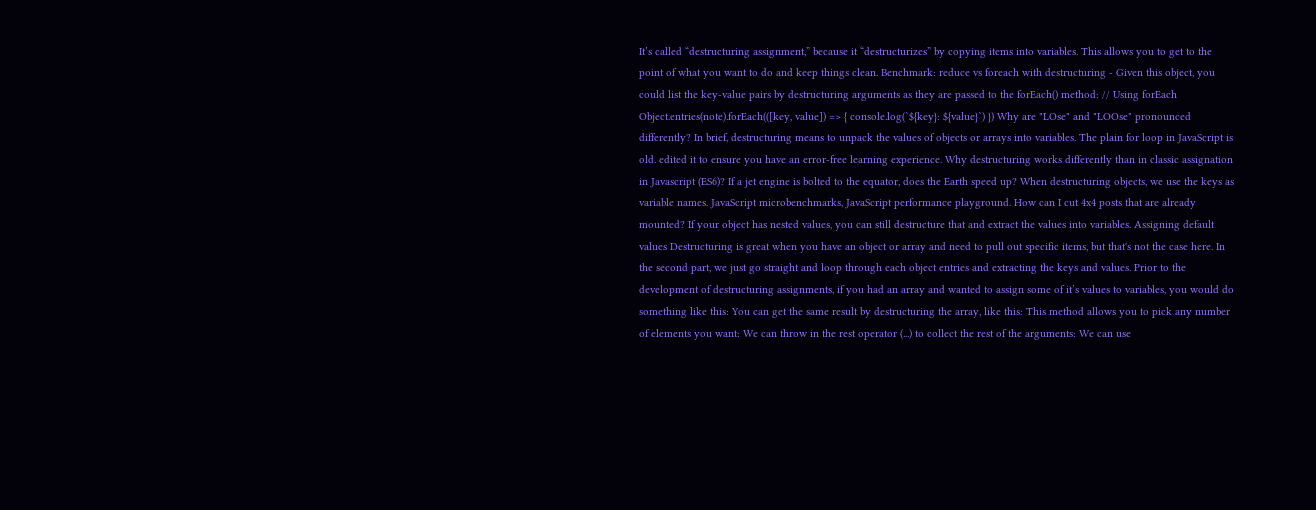It’s called “destructuring assignment,” because it “destructurizes” by copying items into variables. This allows you to get to the point of what you want to do and keep things clean. Benchmark: reduce vs foreach with destructuring - Given this object, you could list the key-value pairs by destructuring arguments as they are passed to the forEach() method: // Using forEach Object.entries(note).forEach(([key, value]) => { console.log(`${key}: ${value}`) }) Why are "LOse" and "LOOse" pronounced differently? In brief, destructuring means to unpack the values of objects or arrays into variables. The plain for loop in JavaScript is old. edited it to ensure you have an error-free learning experience. Why destructuring works differently than in classic assignation in Javascript (ES6)? If a jet engine is bolted to the equator, does the Earth speed up? When destructuring objects, we use the keys as variable names. JavaScript microbenchmarks, JavaScript performance playground. How can I cut 4x4 posts that are already mounted? If your object has nested values, you can still destructure that and extract the values into variables. Assigning default values Destructuring is great when you have an object or array and need to pull out specific items, but that's not the case here. In the second part, we just go straight and loop through each object entries and extracting the keys and values. Prior to the development of destructuring assignments, if you had an array and wanted to assign some of it’s values to variables, you would do something like this: You can get the same result by destructuring the array, like this: This method allows you to pick any number of elements you want: We can throw in the rest operator (...) to collect the rest of the arguments: We can use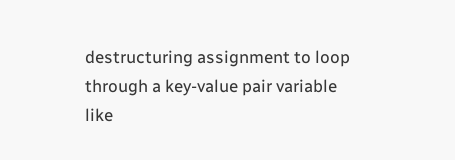destructuring assignment to loop through a key-value pair variable like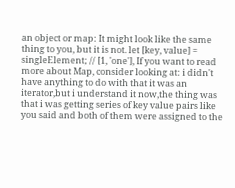an object or map: It might look like the same thing to you, but it is not. let [key, value] = singleElement; // [1, 'one'], If you want to read more about Map, consider looking at: i didn't have anything to do with that it was an iterator,but i understand it now,the thing was that i was getting series of key value pairs like you said and both of them were assigned to the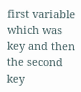first variable which was key and then the second key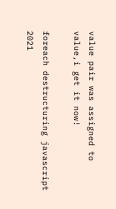value pair was assigned to value,i get it now!

foreach destructuring javascript 2021